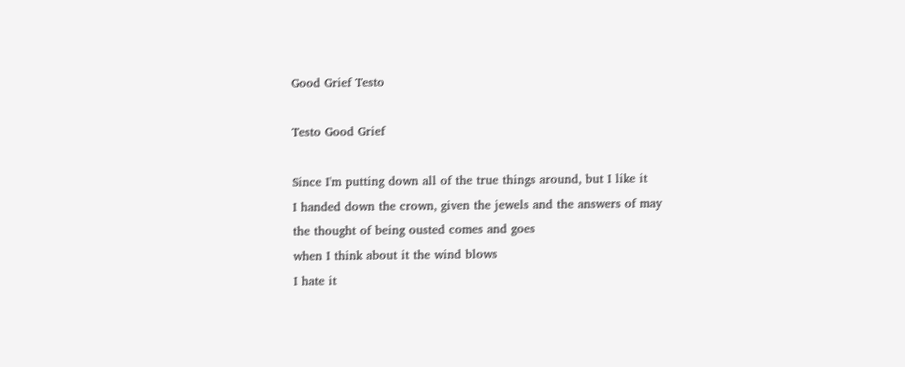Good Grief Testo

Testo Good Grief

Since I'm putting down all of the true things around, but I like it
I handed down the crown, given the jewels and the answers of may
the thought of being ousted comes and goes
when I think about it the wind blows
I hate it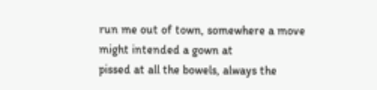run me out of town, somewhere a move might intended a gown at
pissed at all the bowels, always the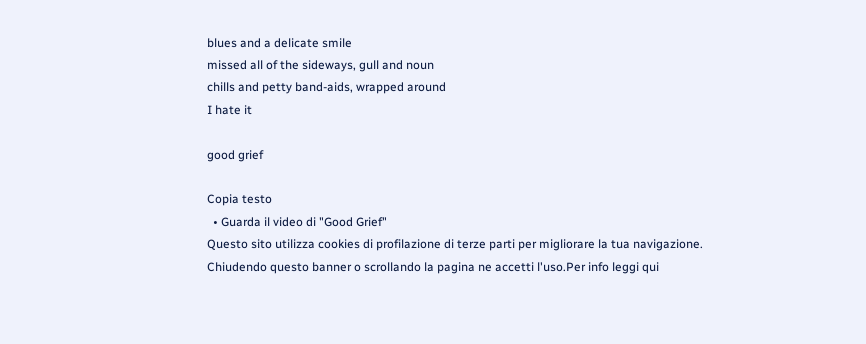blues and a delicate smile
missed all of the sideways, gull and noun
chills and petty band-aids, wrapped around
I hate it

good grief

Copia testo
  • Guarda il video di "Good Grief"
Questo sito utilizza cookies di profilazione di terze parti per migliorare la tua navigazione. Chiudendo questo banner o scrollando la pagina ne accetti l'uso.Per info leggi qui